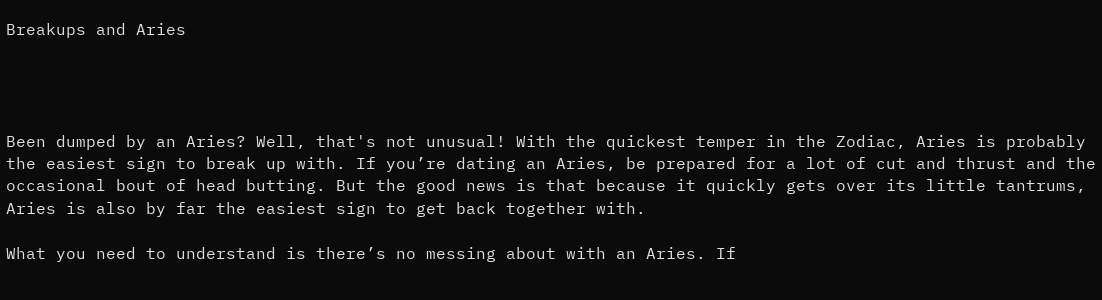Breakups and Aries




Been dumped by an Aries? Well, that's not unusual! With the quickest temper in the Zodiac, Aries is probably the easiest sign to break up with. If you’re dating an Aries, be prepared for a lot of cut and thrust and the occasional bout of head butting. But the good news is that because it quickly gets over its little tantrums, Aries is also by far the easiest sign to get back together with.

What you need to understand is there’s no messing about with an Aries. If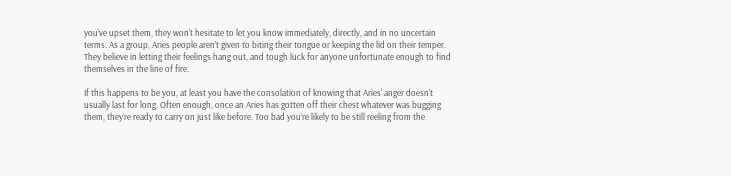you’ve upset them, they won't hesitate to let you know immediately, directly, and in no uncertain terms. As a group, Aries people aren’t given to biting their tongue or keeping the lid on their temper. They believe in letting their feelings hang out, and tough luck for anyone unfortunate enough to find themselves in the line of fire.

If this happens to be you, at least you have the consolation of knowing that Aries' anger doesn't usually last for long. Often enough, once an Aries has gotten off their chest whatever was bugging them, they’re ready to carry on just like before. Too bad you’re likely to be still reeling from the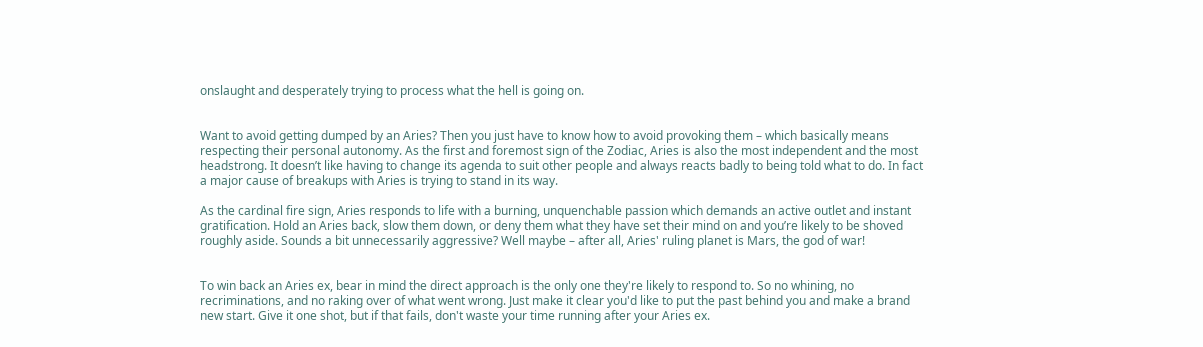onslaught and desperately trying to process what the hell is going on.


Want to avoid getting dumped by an Aries? Then you just have to know how to avoid provoking them – which basically means respecting their personal autonomy. As the first and foremost sign of the Zodiac, Aries is also the most independent and the most headstrong. It doesn’t like having to change its agenda to suit other people and always reacts badly to being told what to do. In fact a major cause of breakups with Aries is trying to stand in its way.

As the cardinal fire sign, Aries responds to life with a burning, unquenchable passion which demands an active outlet and instant gratification. Hold an Aries back, slow them down, or deny them what they have set their mind on and you’re likely to be shoved roughly aside. Sounds a bit unnecessarily aggressive? Well maybe – after all, Aries' ruling planet is Mars, the god of war!


To win back an Aries ex, bear in mind the direct approach is the only one they're likely to respond to. So no whining, no recriminations, and no raking over of what went wrong. Just make it clear you'd like to put the past behind you and make a brand new start. Give it one shot, but if that fails, don't waste your time running after your Aries ex.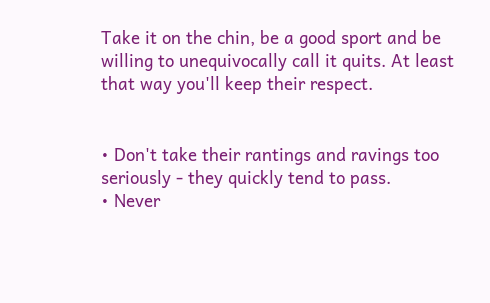Take it on the chin, be a good sport and be willing to unequivocally call it quits. At least that way you'll keep their respect.


• Don't take their rantings and ravings too seriously - they quickly tend to pass.
• Never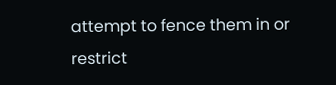attempt to fence them in or restrict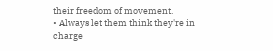their freedom of movement.
• Always let them think they're in charge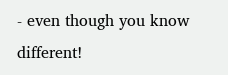- even though you know different!